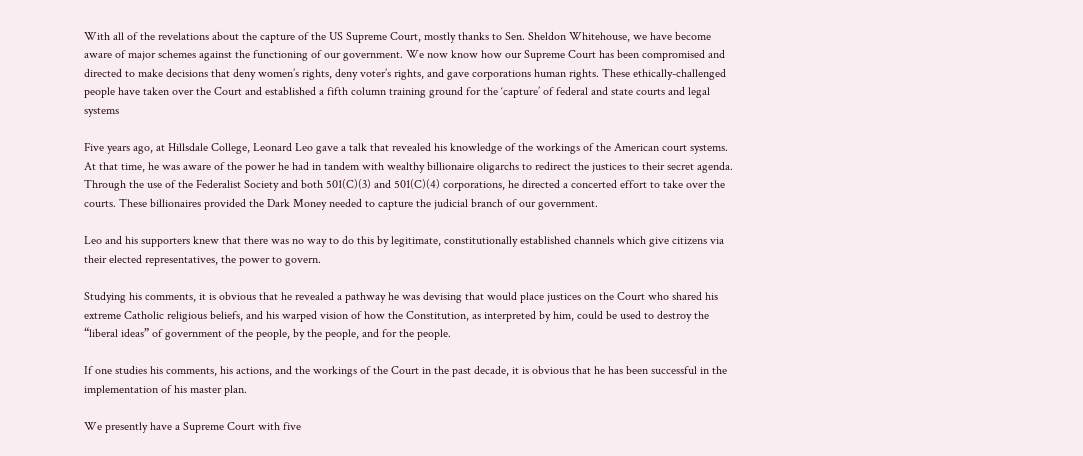With all of the revelations about the capture of the US Supreme Court, mostly thanks to Sen. Sheldon Whitehouse, we have become aware of major schemes against the functioning of our government. We now know how our Supreme Court has been compromised and directed to make decisions that deny women’s rights, deny voter’s rights, and gave corporations human rights. These ethically-challenged people have taken over the Court and established a fifth column training ground for the ‘capture’ of federal and state courts and legal systems

Five years ago, at Hillsdale College, Leonard Leo gave a talk that revealed his knowledge of the workings of the American court systems. At that time, he was aware of the power he had in tandem with wealthy billionaire oligarchs to redirect the justices to their secret agenda. Through the use of the Federalist Society and both 501(C)(3) and 501(C)(4) corporations, he directed a concerted effort to take over the courts. These billionaires provided the Dark Money needed to capture the judicial branch of our government.

Leo and his supporters knew that there was no way to do this by legitimate, constitutionally established channels which give citizens via their elected representatives, the power to govern.

Studying his comments, it is obvious that he revealed a pathway he was devising that would place justices on the Court who shared his extreme Catholic religious beliefs, and his warped vision of how the Constitution, as interpreted by him, could be used to destroy the “liberal ideas” of government of the people, by the people, and for the people.

If one studies his comments, his actions, and the workings of the Court in the past decade, it is obvious that he has been successful in the implementation of his master plan.

We presently have a Supreme Court with five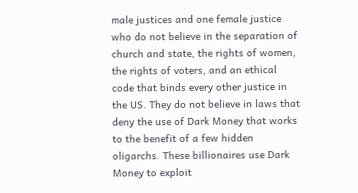male justices and one female justice who do not believe in the separation of church and state, the rights of women, the rights of voters, and an ethical code that binds every other justice in the US. They do not believe in laws that deny the use of Dark Money that works to the benefit of a few hidden oligarchs. These billionaires use Dark Money to exploit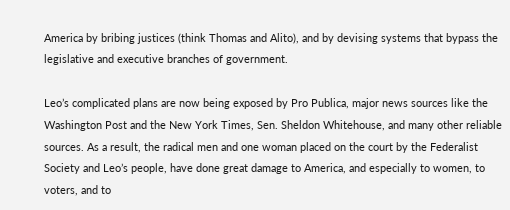America by bribing justices (think Thomas and Alito), and by devising systems that bypass the legislative and executive branches of government.

Leo’s complicated plans are now being exposed by Pro Publica, major news sources like the Washington Post and the New York Times, Sen. Sheldon Whitehouse, and many other reliable sources. As a result, the radical men and one woman placed on the court by the Federalist Society and Leo’s people, have done great damage to America, and especially to women, to voters, and to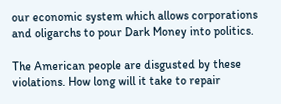our economic system which allows corporations and oligarchs to pour Dark Money into politics.

The American people are disgusted by these violations. How long will it take to repair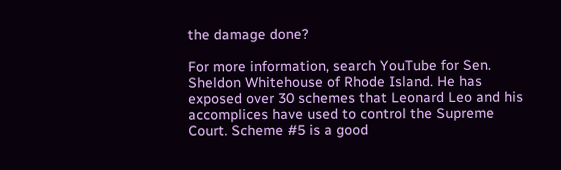the damage done?

For more information, search YouTube for Sen. Sheldon Whitehouse of Rhode Island. He has exposed over 30 schemes that Leonard Leo and his accomplices have used to control the Supreme Court. Scheme #5 is a good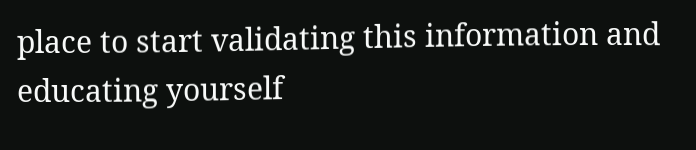place to start validating this information and educating yourself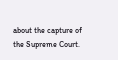about the capture of the Supreme Court.